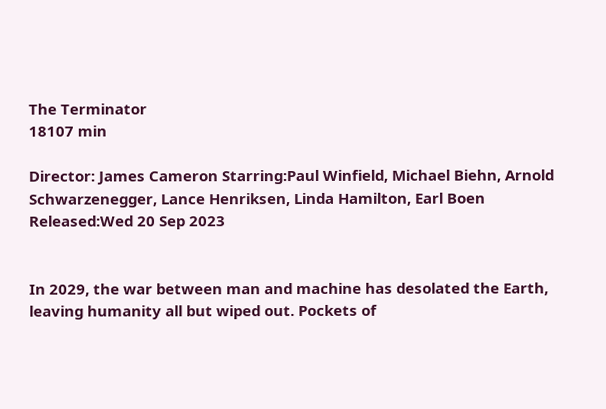The Terminator
18107 min

Director: James Cameron Starring:Paul Winfield, Michael Biehn, Arnold Schwarzenegger, Lance Henriksen, Linda Hamilton, Earl Boen Released:Wed 20 Sep 2023


In 2029, the war between man and machine has desolated the Earth, leaving humanity all but wiped out. Pockets of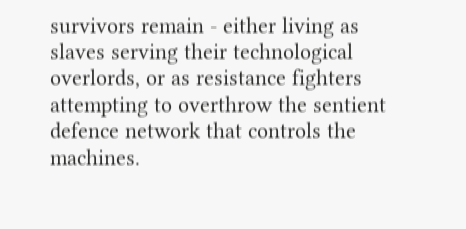survivors remain - either living as slaves serving their technological overlords, or as resistance fighters attempting to overthrow the sentient defence network that controls the machines.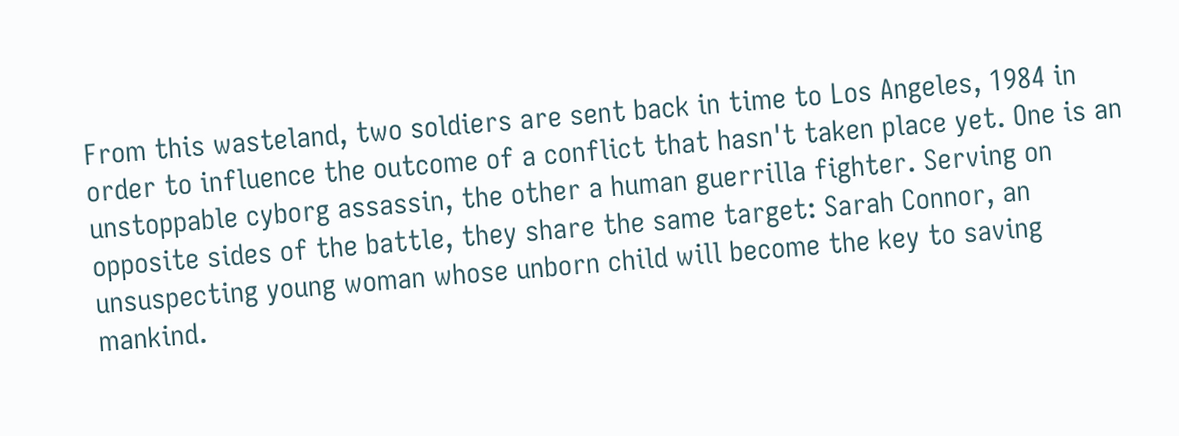From this wasteland, two soldiers are sent back in time to Los Angeles, 1984 in order to influence the outcome of a conflict that hasn't taken place yet. One is an unstoppable cyborg assassin, the other a human guerrilla fighter. Serving on opposite sides of the battle, they share the same target: Sarah Connor, an unsuspecting young woman whose unborn child will become the key to saving mankind.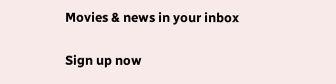Movies & news in your inbox

Sign up now